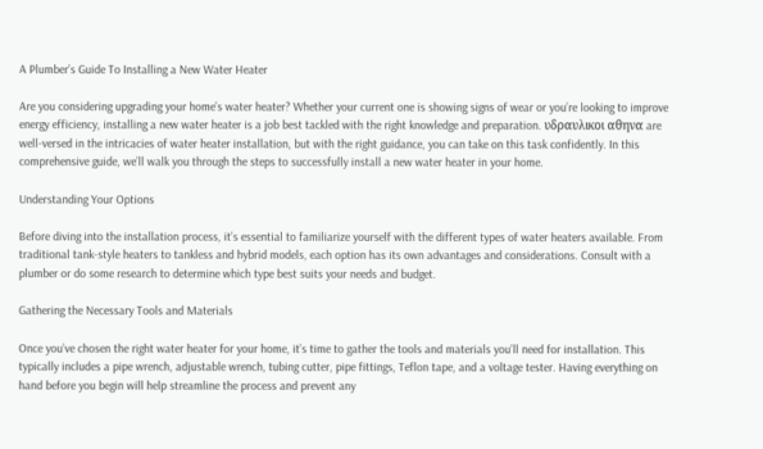A Plumber’s Guide To Installing a New Water Heater

Are you considering upgrading your home’s water heater? Whether your current one is showing signs of wear or you’re looking to improve energy efficiency, installing a new water heater is a job best tackled with the right knowledge and preparation. υδραυλικοι αθηνα are well-versed in the intricacies of water heater installation, but with the right guidance, you can take on this task confidently. In this comprehensive guide, we’ll walk you through the steps to successfully install a new water heater in your home.

Understanding Your Options

Before diving into the installation process, it’s essential to familiarize yourself with the different types of water heaters available. From traditional tank-style heaters to tankless and hybrid models, each option has its own advantages and considerations. Consult with a plumber or do some research to determine which type best suits your needs and budget.

Gathering the Necessary Tools and Materials

Once you’ve chosen the right water heater for your home, it’s time to gather the tools and materials you’ll need for installation. This typically includes a pipe wrench, adjustable wrench, tubing cutter, pipe fittings, Teflon tape, and a voltage tester. Having everything on hand before you begin will help streamline the process and prevent any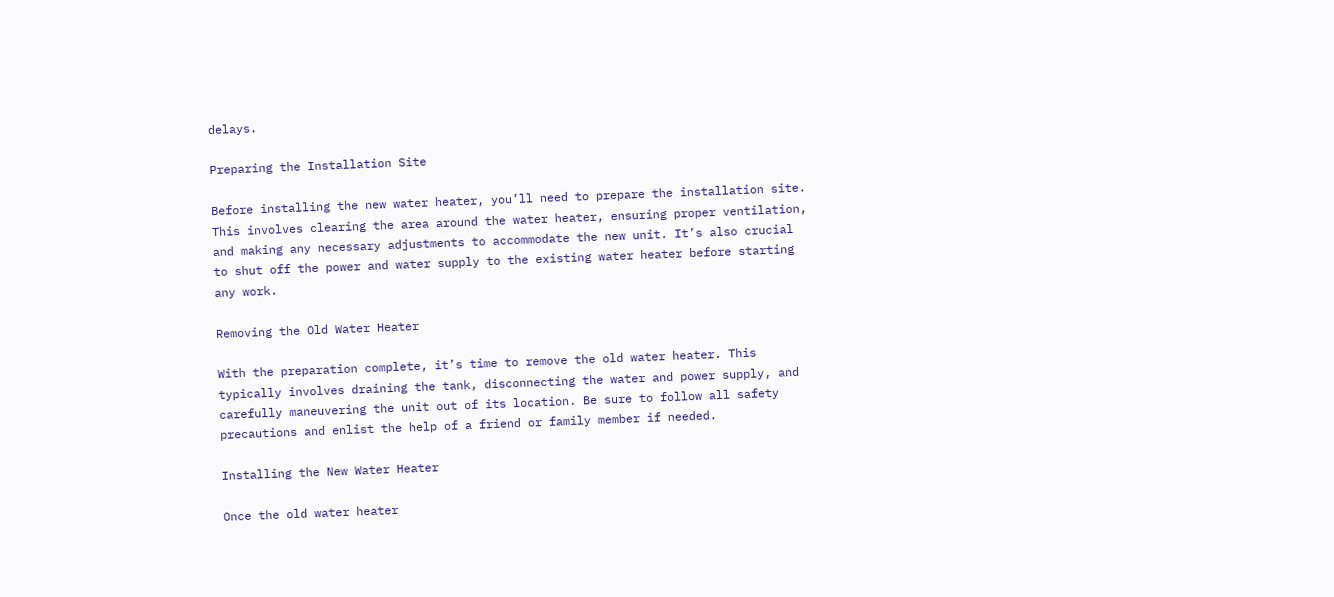delays.

Preparing the Installation Site

Before installing the new water heater, you’ll need to prepare the installation site. This involves clearing the area around the water heater, ensuring proper ventilation, and making any necessary adjustments to accommodate the new unit. It’s also crucial to shut off the power and water supply to the existing water heater before starting any work.

Removing the Old Water Heater

With the preparation complete, it’s time to remove the old water heater. This typically involves draining the tank, disconnecting the water and power supply, and carefully maneuvering the unit out of its location. Be sure to follow all safety precautions and enlist the help of a friend or family member if needed.

Installing the New Water Heater

Once the old water heater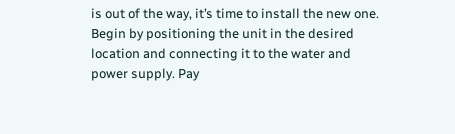is out of the way, it’s time to install the new one. Begin by positioning the unit in the desired location and connecting it to the water and power supply. Pay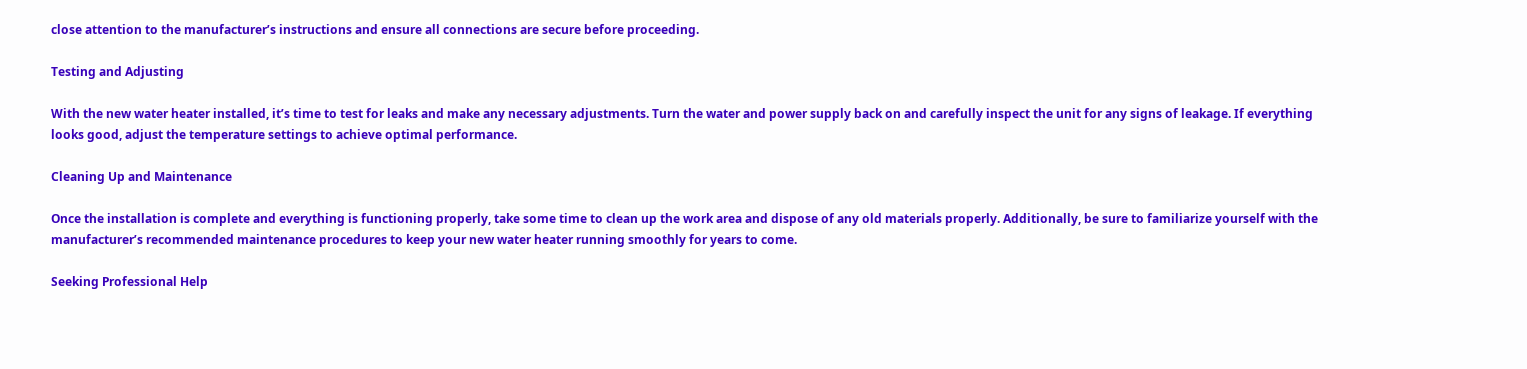close attention to the manufacturer’s instructions and ensure all connections are secure before proceeding.

Testing and Adjusting

With the new water heater installed, it’s time to test for leaks and make any necessary adjustments. Turn the water and power supply back on and carefully inspect the unit for any signs of leakage. If everything looks good, adjust the temperature settings to achieve optimal performance.

Cleaning Up and Maintenance

Once the installation is complete and everything is functioning properly, take some time to clean up the work area and dispose of any old materials properly. Additionally, be sure to familiarize yourself with the manufacturer’s recommended maintenance procedures to keep your new water heater running smoothly for years to come.

Seeking Professional Help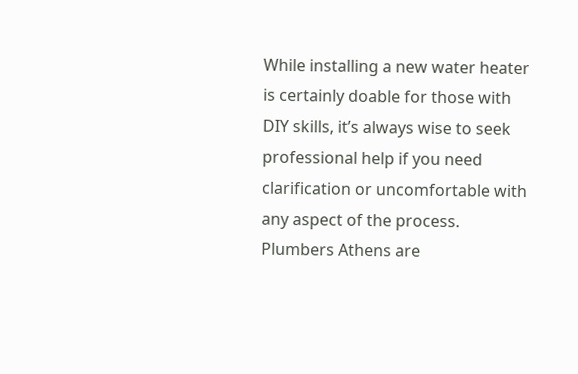While installing a new water heater is certainly doable for those with DIY skills, it’s always wise to seek professional help if you need clarification or uncomfortable with any aspect of the process. Plumbers Athens are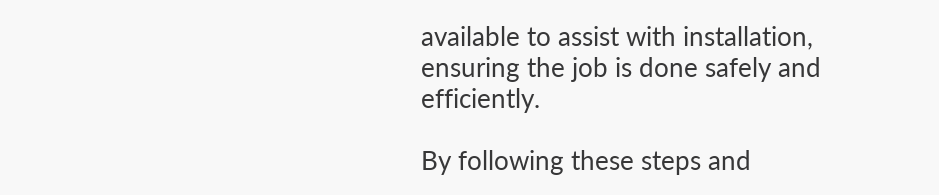available to assist with installation, ensuring the job is done safely and efficiently.

By following these steps and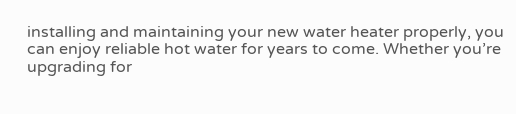installing and maintaining your new water heater properly, you can enjoy reliable hot water for years to come. Whether you’re upgrading for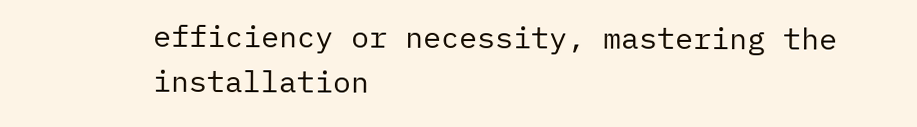efficiency or necessity, mastering the installation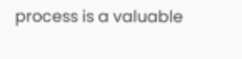process is a valuable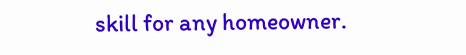skill for any homeowner.